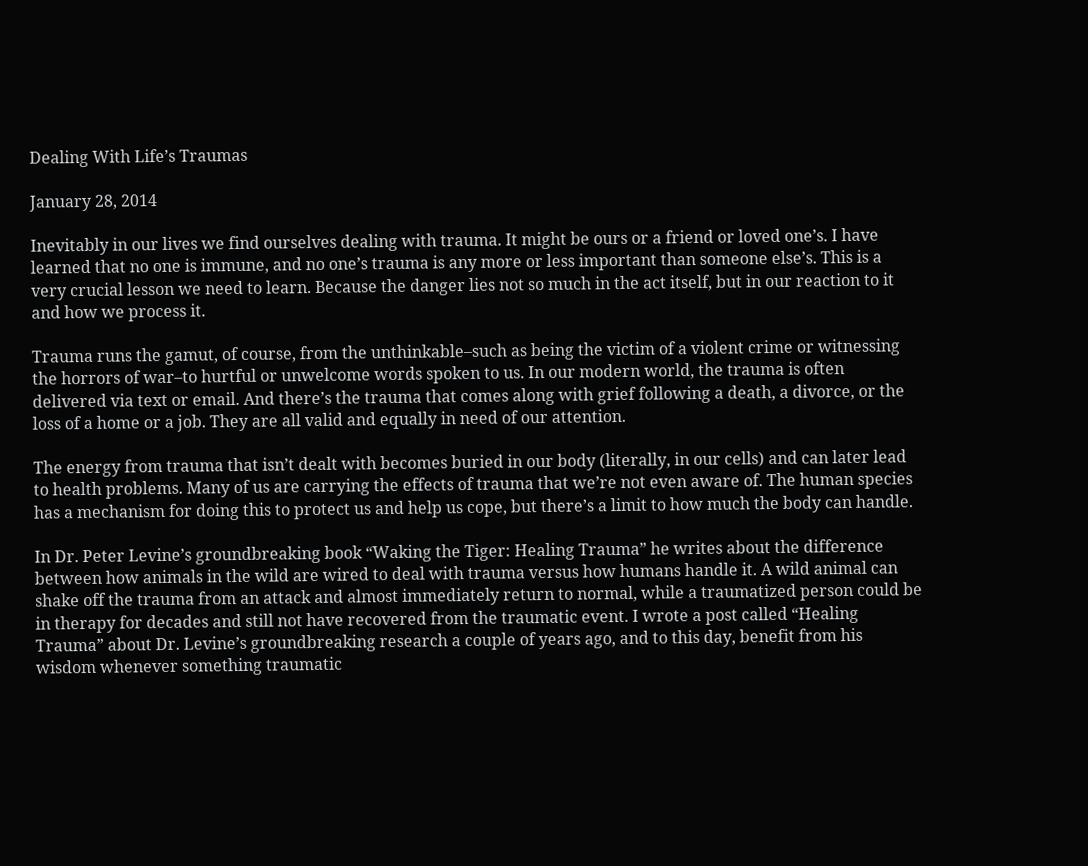Dealing With Life’s Traumas

January 28, 2014

Inevitably in our lives we find ourselves dealing with trauma. It might be ours or a friend or loved one’s. I have learned that no one is immune, and no one’s trauma is any more or less important than someone else’s. This is a very crucial lesson we need to learn. Because the danger lies not so much in the act itself, but in our reaction to it and how we process it.

Trauma runs the gamut, of course, from the unthinkable–such as being the victim of a violent crime or witnessing the horrors of war–to hurtful or unwelcome words spoken to us. In our modern world, the trauma is often delivered via text or email. And there’s the trauma that comes along with grief following a death, a divorce, or the loss of a home or a job. They are all valid and equally in need of our attention.

The energy from trauma that isn’t dealt with becomes buried in our body (literally, in our cells) and can later lead to health problems. Many of us are carrying the effects of trauma that we’re not even aware of. The human species has a mechanism for doing this to protect us and help us cope, but there’s a limit to how much the body can handle.

In Dr. Peter Levine’s groundbreaking book “Waking the Tiger: Healing Trauma” he writes about the difference between how animals in the wild are wired to deal with trauma versus how humans handle it. A wild animal can shake off the trauma from an attack and almost immediately return to normal, while a traumatized person could be in therapy for decades and still not have recovered from the traumatic event. I wrote a post called “Healing Trauma” about Dr. Levine’s groundbreaking research a couple of years ago, and to this day, benefit from his wisdom whenever something traumatic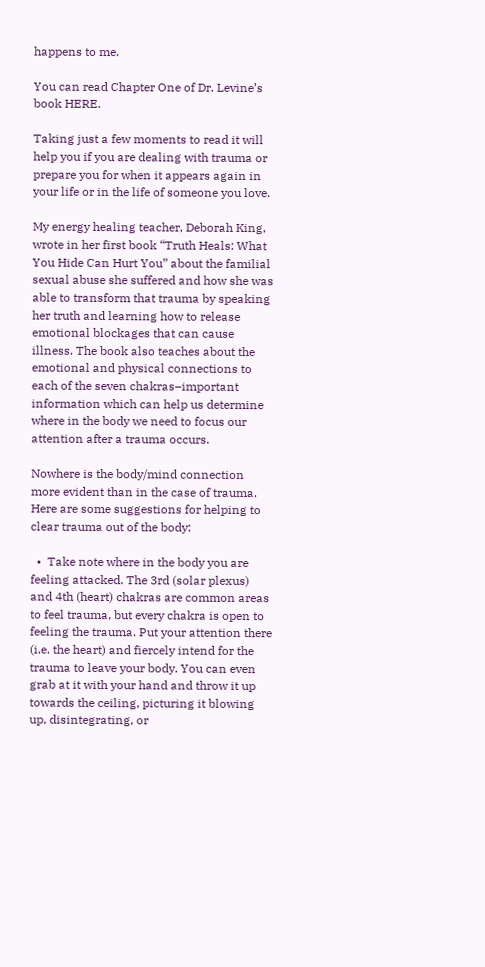happens to me.

You can read Chapter One of Dr. Levine’s book HERE.

Taking just a few moments to read it will help you if you are dealing with trauma or prepare you for when it appears again in your life or in the life of someone you love.

My energy healing teacher, Deborah King, wrote in her first book “Truth Heals: What You Hide Can Hurt You” about the familial sexual abuse she suffered and how she was able to transform that trauma by speaking her truth and learning how to release emotional blockages that can cause illness. The book also teaches about the emotional and physical connections to each of the seven chakras–important information which can help us determine where in the body we need to focus our attention after a trauma occurs.

Nowhere is the body/mind connection more evident than in the case of trauma. Here are some suggestions for helping to clear trauma out of the body:

  •  Take note where in the body you are feeling attacked. The 3rd (solar plexus) and 4th (heart) chakras are common areas to feel trauma, but every chakra is open to feeling the trauma. Put your attention there (i.e. the heart) and fiercely intend for the trauma to leave your body. You can even grab at it with your hand and throw it up towards the ceiling, picturing it blowing up, disintegrating, or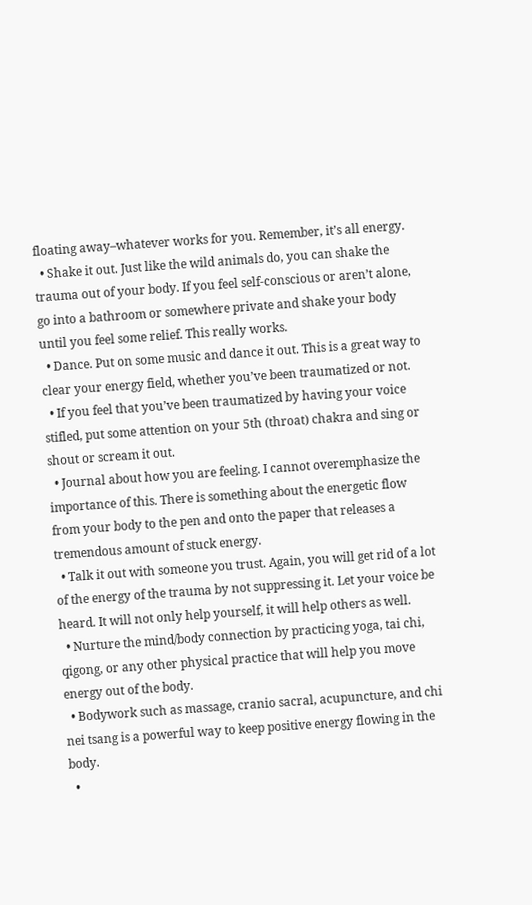floating away–whatever works for you. Remember, it’s all energy.
  • Shake it out. Just like the wild animals do, you can shake the trauma out of your body. If you feel self-conscious or aren’t alone, go into a bathroom or somewhere private and shake your body until you feel some relief. This really works.
  • Dance. Put on some music and dance it out. This is a great way to clear your energy field, whether you’ve been traumatized or not.
  • If you feel that you’ve been traumatized by having your voice stifled, put some attention on your 5th (throat) chakra and sing or shout or scream it out.
  • Journal about how you are feeling. I cannot overemphasize the importance of this. There is something about the energetic flow from your body to the pen and onto the paper that releases a tremendous amount of stuck energy.
  • Talk it out with someone you trust. Again, you will get rid of a lot of the energy of the trauma by not suppressing it. Let your voice be heard. It will not only help yourself, it will help others as well.
  • Nurture the mind/body connection by practicing yoga, tai chi, qigong, or any other physical practice that will help you move energy out of the body.
  • Bodywork such as massage, cranio sacral, acupuncture, and chi nei tsang is a powerful way to keep positive energy flowing in the body.
  •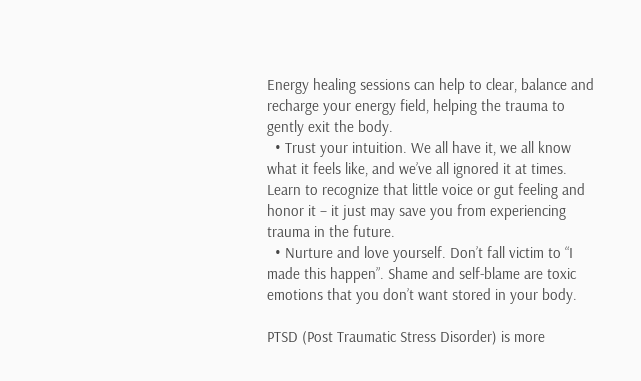Energy healing sessions can help to clear, balance and recharge your energy field, helping the trauma to gently exit the body.
  • Trust your intuition. We all have it, we all know what it feels like, and we’ve all ignored it at times. Learn to recognize that little voice or gut feeling and honor it – it just may save you from experiencing trauma in the future.
  • Nurture and love yourself. Don’t fall victim to “I made this happen”. Shame and self-blame are toxic emotions that you don’t want stored in your body.

PTSD (Post Traumatic Stress Disorder) is more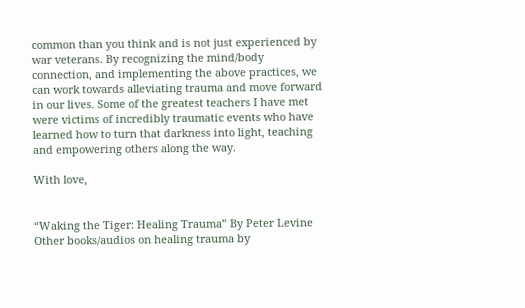common than you think and is not just experienced by war veterans. By recognizing the mind/body connection, and implementing the above practices, we can work towards alleviating trauma and move forward in our lives. Some of the greatest teachers I have met were victims of incredibly traumatic events who have learned how to turn that darkness into light, teaching and empowering others along the way.

With love,


“Waking the Tiger: Healing Trauma” By Peter Levine
Other books/audios on healing trauma by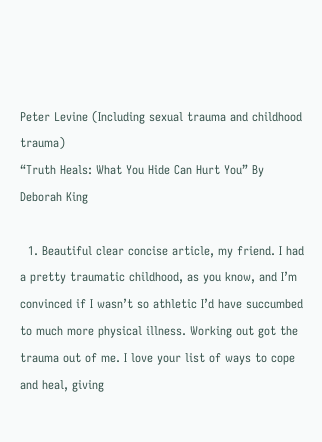Peter Levine (Including sexual trauma and childhood trauma)
“Truth Heals: What You Hide Can Hurt You” By Deborah King

  1. Beautiful clear concise article, my friend. I had a pretty traumatic childhood, as you know, and I’m convinced if I wasn’t so athletic I’d have succumbed to much more physical illness. Working out got the trauma out of me. I love your list of ways to cope and heal, giving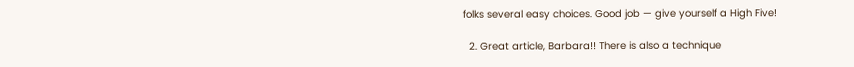folks several easy choices. Good job — give yourself a High Five!

  2. Great article, Barbara!! There is also a technique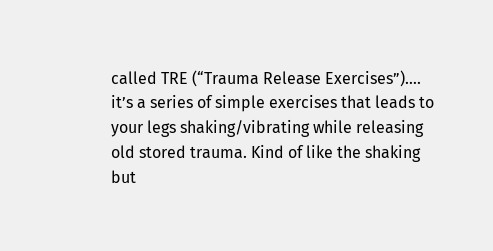called TRE (“Trauma Release Exercises”)…. it’s a series of simple exercises that leads to your legs shaking/vibrating while releasing old stored trauma. Kind of like the shaking but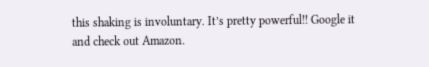this shaking is involuntary. It’s pretty powerful!! Google it and check out Amazon.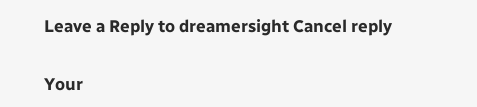Leave a Reply to dreamersight Cancel reply

Your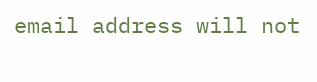email address will not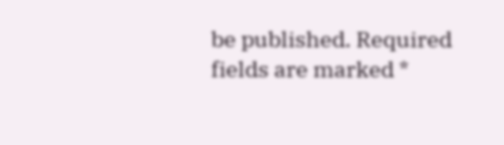be published. Required fields are marked *